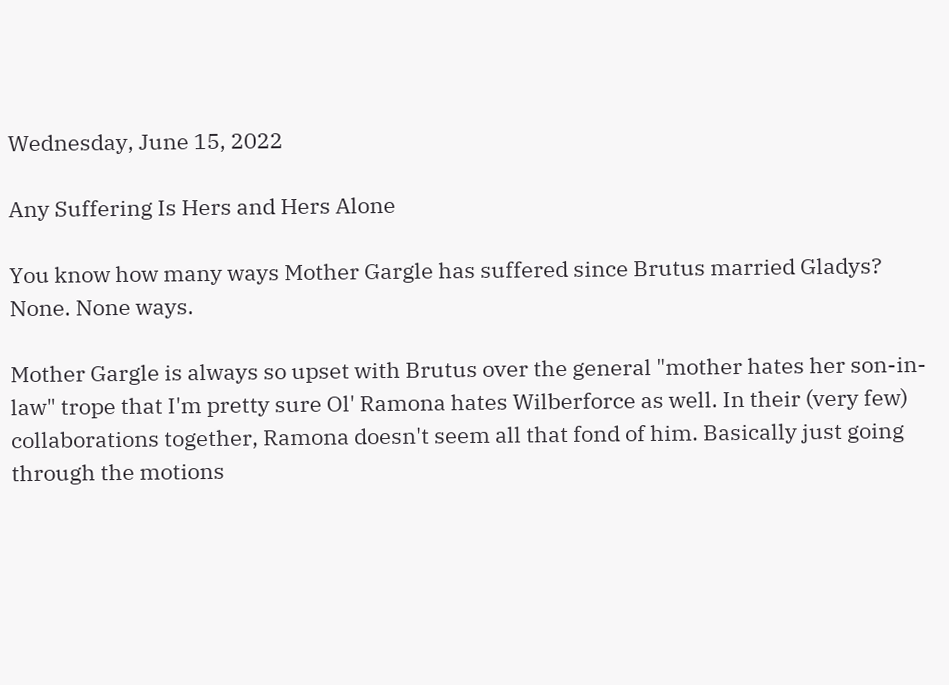Wednesday, June 15, 2022

Any Suffering Is Hers and Hers Alone

You know how many ways Mother Gargle has suffered since Brutus married Gladys? None. None ways.

Mother Gargle is always so upset with Brutus over the general "mother hates her son-in-law" trope that I'm pretty sure Ol' Ramona hates Wilberforce as well. In their (very few) collaborations together, Ramona doesn't seem all that fond of him. Basically just going through the motions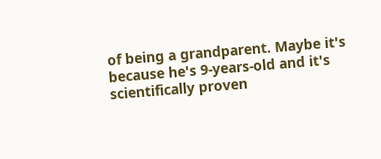of being a grandparent. Maybe it's because he's 9-years-old and it's scientifically proven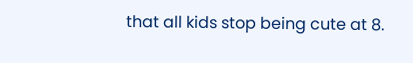that all kids stop being cute at 8.